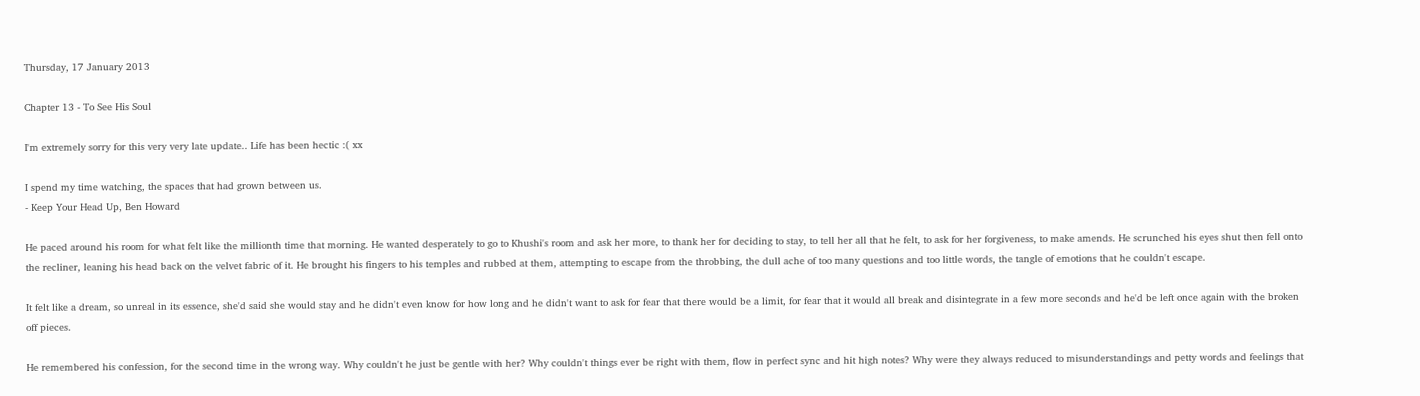Thursday, 17 January 2013

Chapter 13 - To See His Soul

I'm extremely sorry for this very very late update.. Life has been hectic :( xx

I spend my time watching, the spaces that had grown between us.
- Keep Your Head Up, Ben Howard

He paced around his room for what felt like the millionth time that morning. He wanted desperately to go to Khushi's room and ask her more, to thank her for deciding to stay, to tell her all that he felt, to ask for her forgiveness, to make amends. He scrunched his eyes shut then fell onto the recliner, leaning his head back on the velvet fabric of it. He brought his fingers to his temples and rubbed at them, attempting to escape from the throbbing, the dull ache of too many questions and too little words, the tangle of emotions that he couldn't escape.

It felt like a dream, so unreal in its essence, she'd said she would stay and he didn't even know for how long and he didn't want to ask for fear that there would be a limit, for fear that it would all break and disintegrate in a few more seconds and he'd be left once again with the broken off pieces.

He remembered his confession, for the second time in the wrong way. Why couldn't he just be gentle with her? Why couldn't things ever be right with them, flow in perfect sync and hit high notes? Why were they always reduced to misunderstandings and petty words and feelings that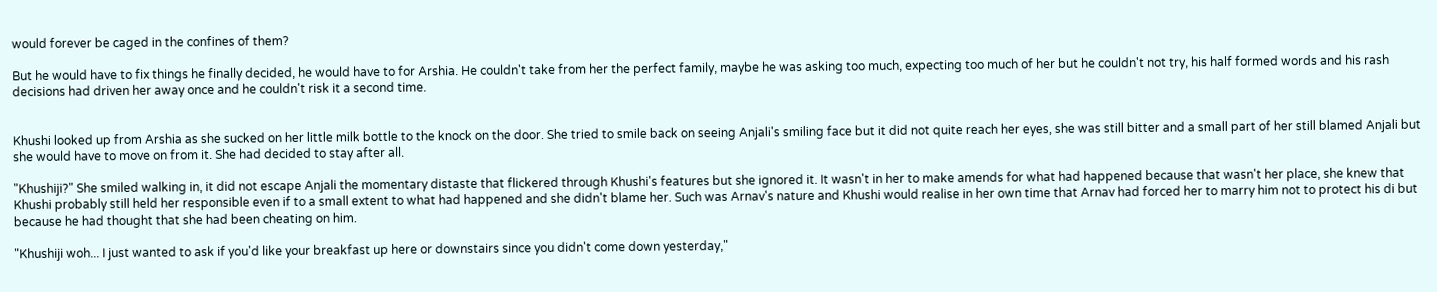would forever be caged in the confines of them?

But he would have to fix things he finally decided, he would have to for Arshia. He couldn't take from her the perfect family, maybe he was asking too much, expecting too much of her but he couldn't not try, his half formed words and his rash decisions had driven her away once and he couldn't risk it a second time.


Khushi looked up from Arshia as she sucked on her little milk bottle to the knock on the door. She tried to smile back on seeing Anjali's smiling face but it did not quite reach her eyes, she was still bitter and a small part of her still blamed Anjali but she would have to move on from it. She had decided to stay after all.

"Khushiji?" She smiled walking in, it did not escape Anjali the momentary distaste that flickered through Khushi's features but she ignored it. It wasn't in her to make amends for what had happened because that wasn't her place, she knew that Khushi probably still held her responsible even if to a small extent to what had happened and she didn't blame her. Such was Arnav's nature and Khushi would realise in her own time that Arnav had forced her to marry him not to protect his di but because he had thought that she had been cheating on him.

"Khushiji woh... I just wanted to ask if you'd like your breakfast up here or downstairs since you didn't come down yesterday,"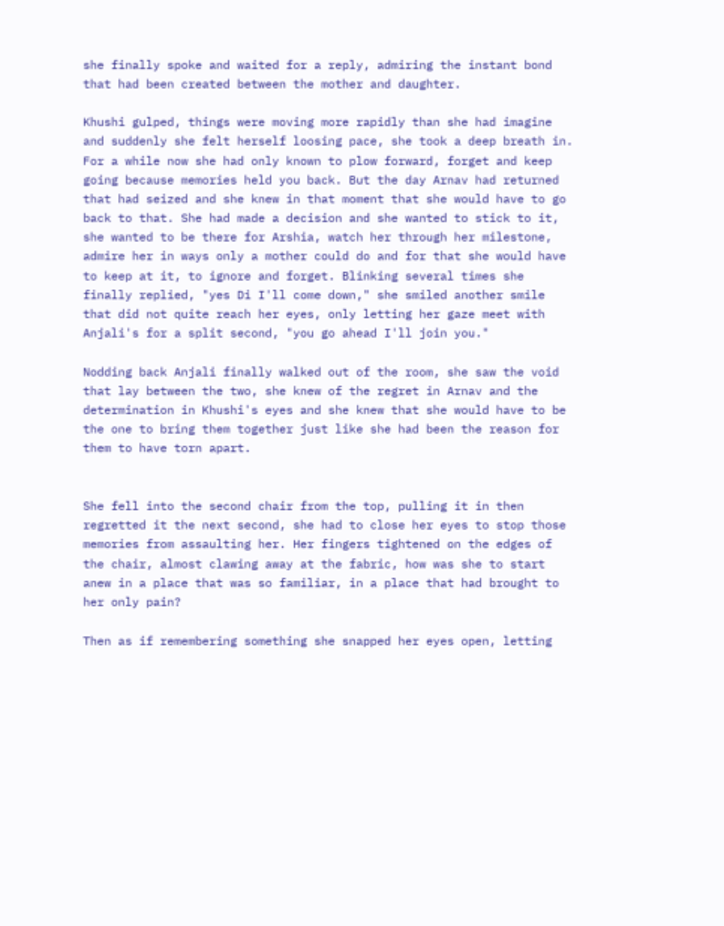she finally spoke and waited for a reply, admiring the instant bond that had been created between the mother and daughter.

Khushi gulped, things were moving more rapidly than she had imagine and suddenly she felt herself loosing pace, she took a deep breath in. For a while now she had only known to plow forward, forget and keep going because memories held you back. But the day Arnav had returned that had seized and she knew in that moment that she would have to go back to that. She had made a decision and she wanted to stick to it, she wanted to be there for Arshia, watch her through her milestone, admire her in ways only a mother could do and for that she would have to keep at it, to ignore and forget. Blinking several times she finally replied, "yes Di I'll come down," she smiled another smile that did not quite reach her eyes, only letting her gaze meet with Anjali's for a split second, "you go ahead I'll join you."

Nodding back Anjali finally walked out of the room, she saw the void that lay between the two, she knew of the regret in Arnav and the determination in Khushi's eyes and she knew that she would have to be the one to bring them together just like she had been the reason for them to have torn apart.


She fell into the second chair from the top, pulling it in then regretted it the next second, she had to close her eyes to stop those memories from assaulting her. Her fingers tightened on the edges of the chair, almost clawing away at the fabric, how was she to start anew in a place that was so familiar, in a place that had brought to her only pain?

Then as if remembering something she snapped her eyes open, letting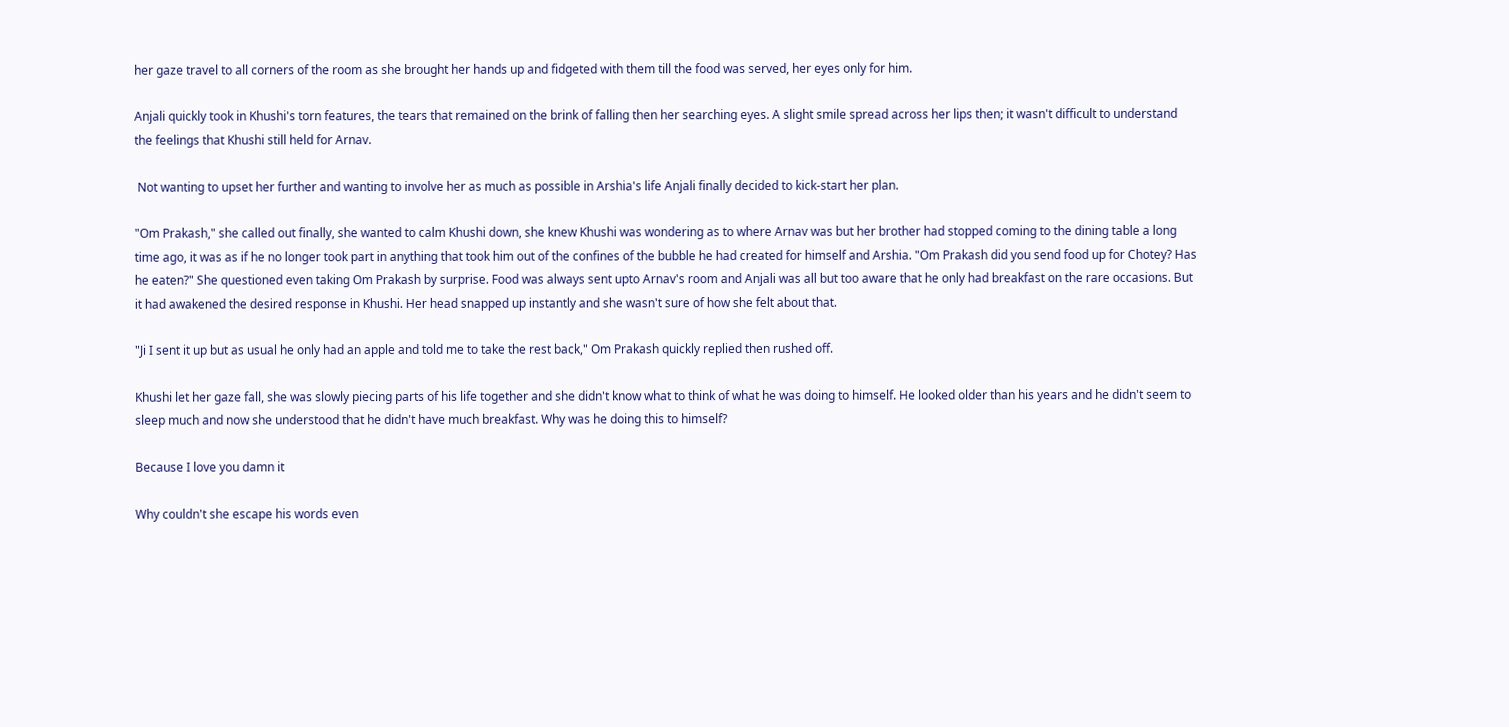her gaze travel to all corners of the room as she brought her hands up and fidgeted with them till the food was served, her eyes only for him.

Anjali quickly took in Khushi's torn features, the tears that remained on the brink of falling then her searching eyes. A slight smile spread across her lips then; it wasn't difficult to understand the feelings that Khushi still held for Arnav.

 Not wanting to upset her further and wanting to involve her as much as possible in Arshia's life Anjali finally decided to kick-start her plan.

"Om Prakash," she called out finally, she wanted to calm Khushi down, she knew Khushi was wondering as to where Arnav was but her brother had stopped coming to the dining table a long time ago, it was as if he no longer took part in anything that took him out of the confines of the bubble he had created for himself and Arshia. "Om Prakash did you send food up for Chotey? Has he eaten?" She questioned even taking Om Prakash by surprise. Food was always sent upto Arnav's room and Anjali was all but too aware that he only had breakfast on the rare occasions. But it had awakened the desired response in Khushi. Her head snapped up instantly and she wasn't sure of how she felt about that.

"Ji I sent it up but as usual he only had an apple and told me to take the rest back," Om Prakash quickly replied then rushed off.

Khushi let her gaze fall, she was slowly piecing parts of his life together and she didn't know what to think of what he was doing to himself. He looked older than his years and he didn't seem to sleep much and now she understood that he didn't have much breakfast. Why was he doing this to himself?

Because I love you damn it

Why couldn't she escape his words even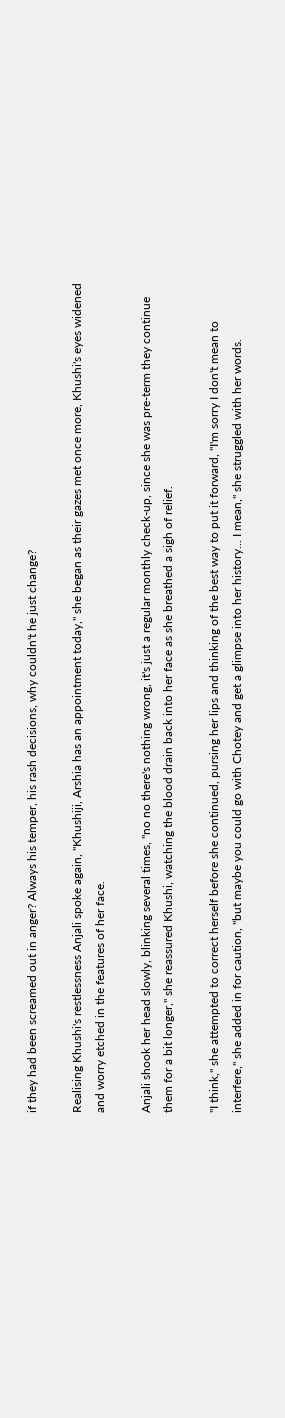if they had been screamed out in anger? Always his temper, his rash decisions, why couldn't he just change?

Realising Khushi's restlessness Anjali spoke again, "Khushiji, Arshia has an appointment today," she began as their gazes met once more, Khushi's eyes widened and worry etched in the features of her face.

Anjali shook her head slowly, blinking several times, "no no there's nothing wrong, it's just a regular monthly check-up, since she was pre-term they continue them for a bit longer," she reassured Khushi, watching the blood drain back into her face as she breathed a sigh of relief.

"I think," she attempted to correct herself before she continued, pursing her lips and thinking of the best way to put it forward, "I'm sorry I don't mean to interfere," she added in for caution, "but maybe you could go with Chotey and get a glimpse into her history... I mean," she struggled with her words.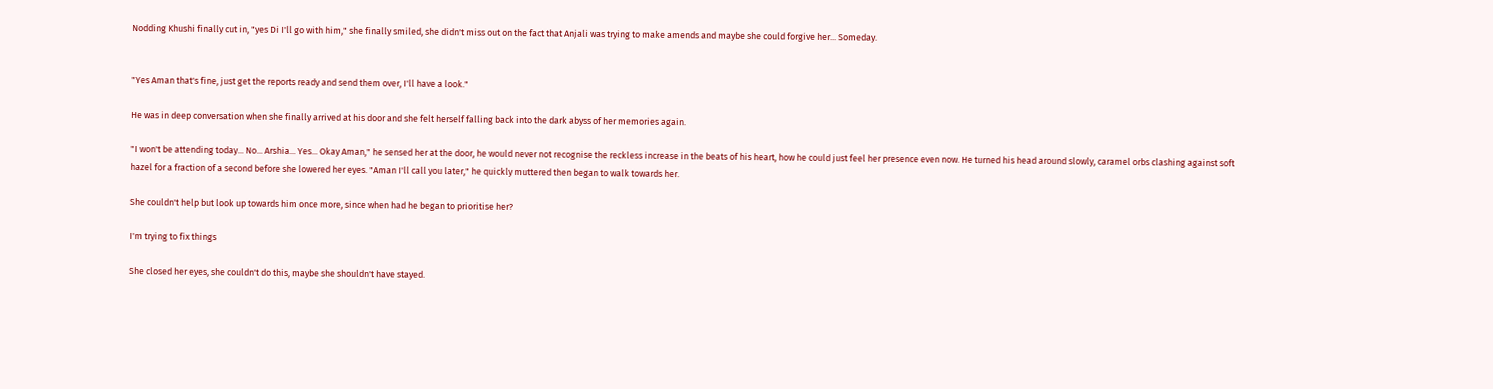Nodding Khushi finally cut in, "yes Di I'll go with him," she finally smiled, she didn't miss out on the fact that Anjali was trying to make amends and maybe she could forgive her... Someday.


"Yes Aman that's fine, just get the reports ready and send them over, I'll have a look."

He was in deep conversation when she finally arrived at his door and she felt herself falling back into the dark abyss of her memories again.

"I won't be attending today... No... Arshia... Yes... Okay Aman," he sensed her at the door, he would never not recognise the reckless increase in the beats of his heart, how he could just feel her presence even now. He turned his head around slowly, caramel orbs clashing against soft hazel for a fraction of a second before she lowered her eyes. "Aman I'll call you later," he quickly muttered then began to walk towards her.

She couldn't help but look up towards him once more, since when had he began to prioritise her?

I'm trying to fix things

She closed her eyes, she couldn't do this, maybe she shouldn't have stayed.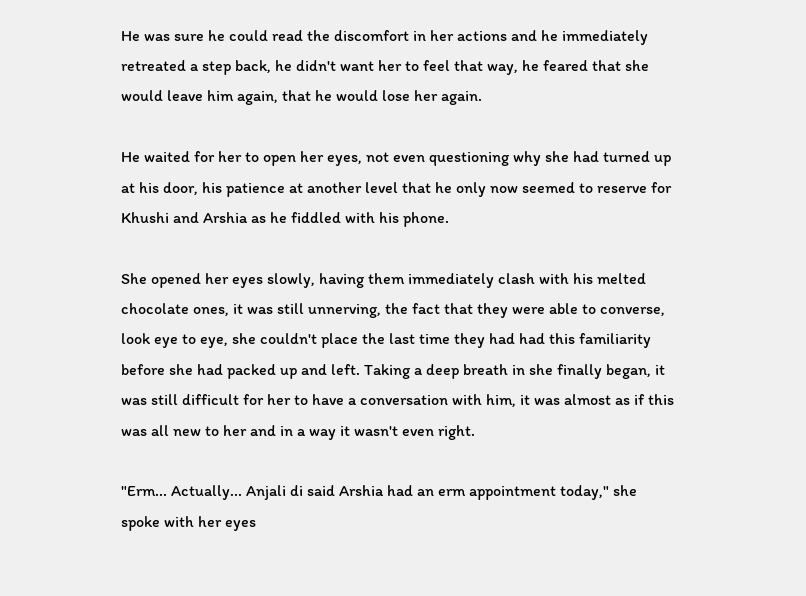He was sure he could read the discomfort in her actions and he immediately retreated a step back, he didn't want her to feel that way, he feared that she would leave him again, that he would lose her again.

He waited for her to open her eyes, not even questioning why she had turned up at his door, his patience at another level that he only now seemed to reserve for Khushi and Arshia as he fiddled with his phone.

She opened her eyes slowly, having them immediately clash with his melted chocolate ones, it was still unnerving, the fact that they were able to converse, look eye to eye, she couldn't place the last time they had had this familiarity before she had packed up and left. Taking a deep breath in she finally began, it was still difficult for her to have a conversation with him, it was almost as if this was all new to her and in a way it wasn't even right.

"Erm... Actually... Anjali di said Arshia had an erm appointment today," she spoke with her eyes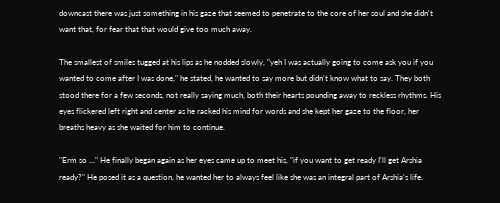downcast there was just something in his gaze that seemed to penetrate to the core of her soul and she didn't want that, for fear that that would give too much away.

The smallest of smiles tugged at his lips as he nodded slowly, "yeh I was actually going to come ask you if you wanted to come after I was done," he stated, he wanted to say more but didn't know what to say. They both stood there for a few seconds, not really saying much, both their hearts pounding away to reckless rhythms. His eyes flickered left right and center as he racked his mind for words and she kept her gaze to the floor, her breaths heavy as she waited for him to continue.

"Erm so ..." He finally began again as her eyes came up to meet his, "if you want to get ready I'll get Arshia ready?" He posed it as a question, he wanted her to always feel like she was an integral part of Arshia's life.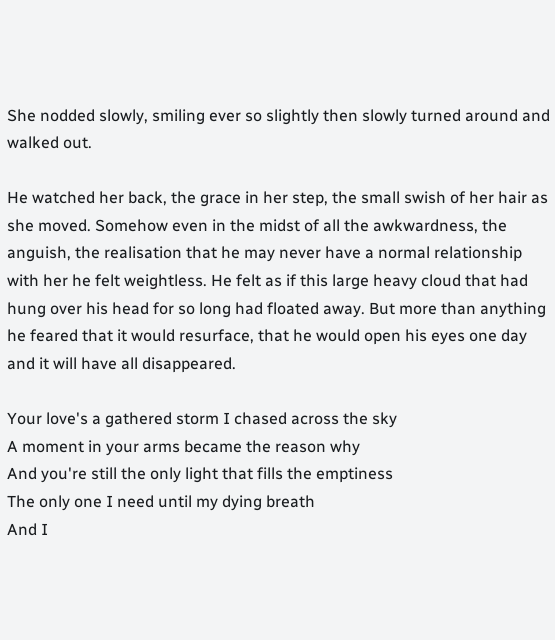She nodded slowly, smiling ever so slightly then slowly turned around and walked out.

He watched her back, the grace in her step, the small swish of her hair as she moved. Somehow even in the midst of all the awkwardness, the anguish, the realisation that he may never have a normal relationship with her he felt weightless. He felt as if this large heavy cloud that had hung over his head for so long had floated away. But more than anything he feared that it would resurface, that he would open his eyes one day and it will have all disappeared.

Your love's a gathered storm I chased across the sky
A moment in your arms became the reason why
And you're still the only light that fills the emptiness
The only one I need until my dying breath
And I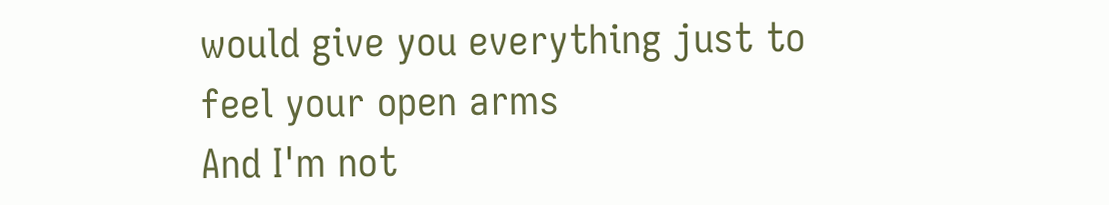would give you everything just to
feel your open arms
And I'm not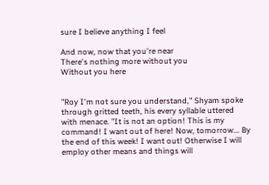sure I believe anything I feel

And now, now that you're near
There's nothing more without you
Without you here


"Roy I'm not sure you understand," Shyam spoke through gritted teeth, his every syllable uttered with menace. "It is not an option! This is my command! I want out of here! Now, tomorrow... By the end of this week! I want out! Otherwise I will employ other means and things will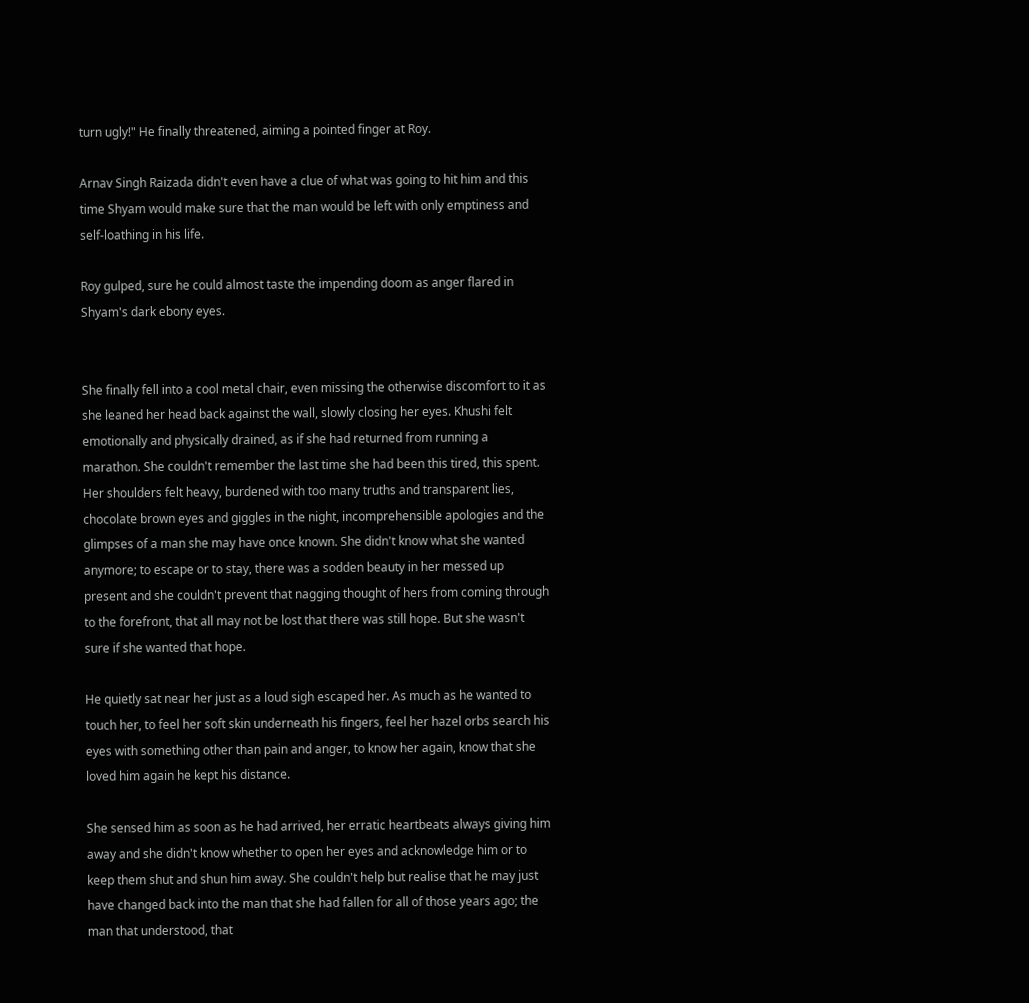turn ugly!" He finally threatened, aiming a pointed finger at Roy.

Arnav Singh Raizada didn't even have a clue of what was going to hit him and this time Shyam would make sure that the man would be left with only emptiness and self-loathing in his life.

Roy gulped, sure he could almost taste the impending doom as anger flared in Shyam's dark ebony eyes.


She finally fell into a cool metal chair, even missing the otherwise discomfort to it as she leaned her head back against the wall, slowly closing her eyes. Khushi felt emotionally and physically drained, as if she had returned from running a marathon. She couldn't remember the last time she had been this tired, this spent. Her shoulders felt heavy, burdened with too many truths and transparent lies, chocolate brown eyes and giggles in the night, incomprehensible apologies and the glimpses of a man she may have once known. She didn't know what she wanted anymore; to escape or to stay, there was a sodden beauty in her messed up present and she couldn't prevent that nagging thought of hers from coming through to the forefront, that all may not be lost that there was still hope. But she wasn't sure if she wanted that hope.

He quietly sat near her just as a loud sigh escaped her. As much as he wanted to touch her, to feel her soft skin underneath his fingers, feel her hazel orbs search his eyes with something other than pain and anger, to know her again, know that she loved him again he kept his distance.

She sensed him as soon as he had arrived, her erratic heartbeats always giving him away and she didn't know whether to open her eyes and acknowledge him or to keep them shut and shun him away. She couldn't help but realise that he may just have changed back into the man that she had fallen for all of those years ago; the man that understood, that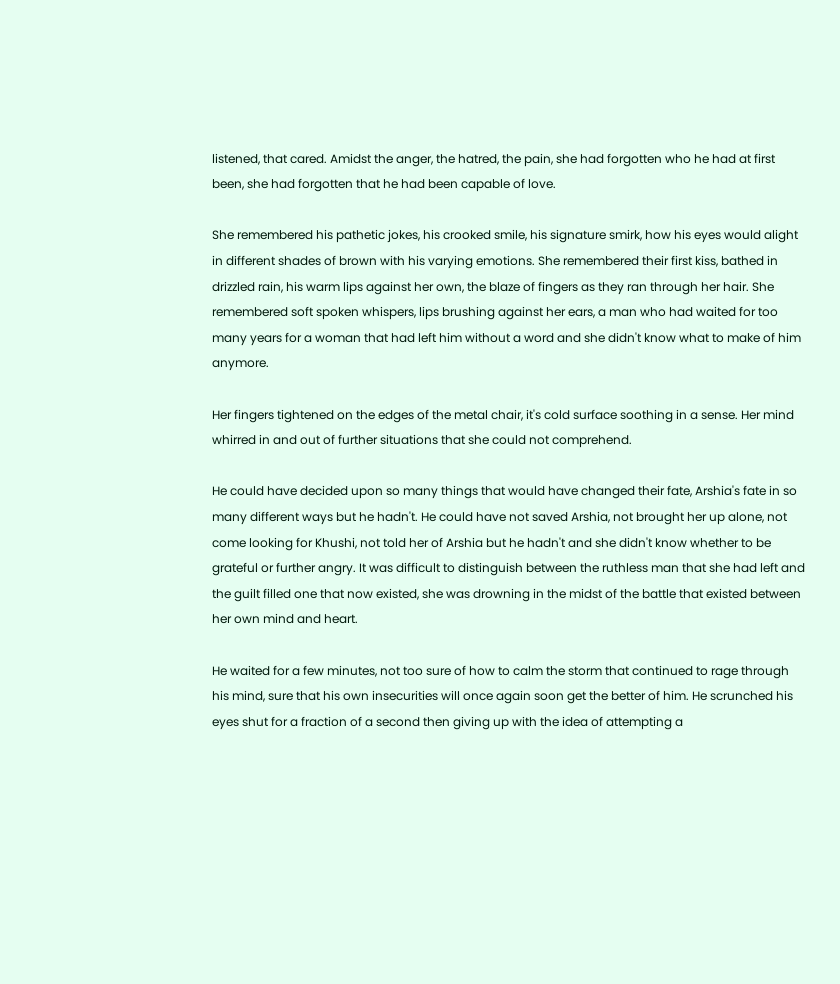listened, that cared. Amidst the anger, the hatred, the pain, she had forgotten who he had at first been, she had forgotten that he had been capable of love.

She remembered his pathetic jokes, his crooked smile, his signature smirk, how his eyes would alight in different shades of brown with his varying emotions. She remembered their first kiss, bathed in drizzled rain, his warm lips against her own, the blaze of fingers as they ran through her hair. She remembered soft spoken whispers, lips brushing against her ears, a man who had waited for too many years for a woman that had left him without a word and she didn't know what to make of him anymore.

Her fingers tightened on the edges of the metal chair, it's cold surface soothing in a sense. Her mind whirred in and out of further situations that she could not comprehend.

He could have decided upon so many things that would have changed their fate, Arshia's fate in so many different ways but he hadn't. He could have not saved Arshia, not brought her up alone, not come looking for Khushi, not told her of Arshia but he hadn't and she didn't know whether to be grateful or further angry. It was difficult to distinguish between the ruthless man that she had left and the guilt filled one that now existed, she was drowning in the midst of the battle that existed between her own mind and heart.

He waited for a few minutes, not too sure of how to calm the storm that continued to rage through his mind, sure that his own insecurities will once again soon get the better of him. He scrunched his eyes shut for a fraction of a second then giving up with the idea of attempting a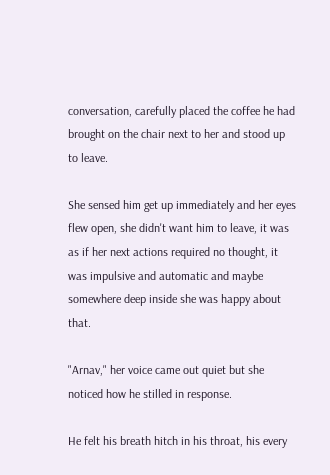conversation, carefully placed the coffee he had brought on the chair next to her and stood up to leave.

She sensed him get up immediately and her eyes flew open, she didn't want him to leave, it was as if her next actions required no thought, it was impulsive and automatic and maybe somewhere deep inside she was happy about that.

"Arnav," her voice came out quiet but she noticed how he stilled in response.

He felt his breath hitch in his throat, his every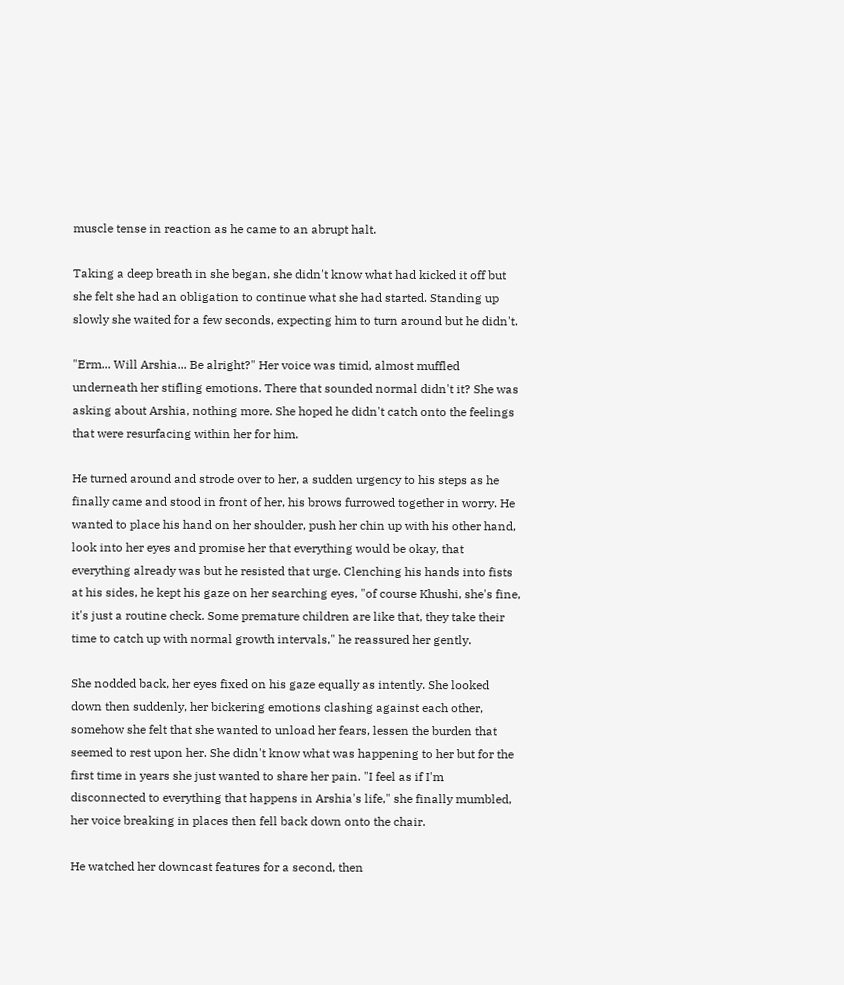muscle tense in reaction as he came to an abrupt halt.

Taking a deep breath in she began, she didn't know what had kicked it off but she felt she had an obligation to continue what she had started. Standing up slowly she waited for a few seconds, expecting him to turn around but he didn't.

"Erm... Will Arshia... Be alright?" Her voice was timid, almost muffled underneath her stifling emotions. There that sounded normal didn't it? She was asking about Arshia, nothing more. She hoped he didn't catch onto the feelings that were resurfacing within her for him.

He turned around and strode over to her, a sudden urgency to his steps as he finally came and stood in front of her, his brows furrowed together in worry. He wanted to place his hand on her shoulder, push her chin up with his other hand, look into her eyes and promise her that everything would be okay, that everything already was but he resisted that urge. Clenching his hands into fists at his sides, he kept his gaze on her searching eyes, "of course Khushi, she's fine, it's just a routine check. Some premature children are like that, they take their time to catch up with normal growth intervals," he reassured her gently.

She nodded back, her eyes fixed on his gaze equally as intently. She looked down then suddenly, her bickering emotions clashing against each other, somehow she felt that she wanted to unload her fears, lessen the burden that seemed to rest upon her. She didn't know what was happening to her but for the first time in years she just wanted to share her pain. "I feel as if I'm disconnected to everything that happens in Arshia's life," she finally mumbled, her voice breaking in places then fell back down onto the chair.

He watched her downcast features for a second, then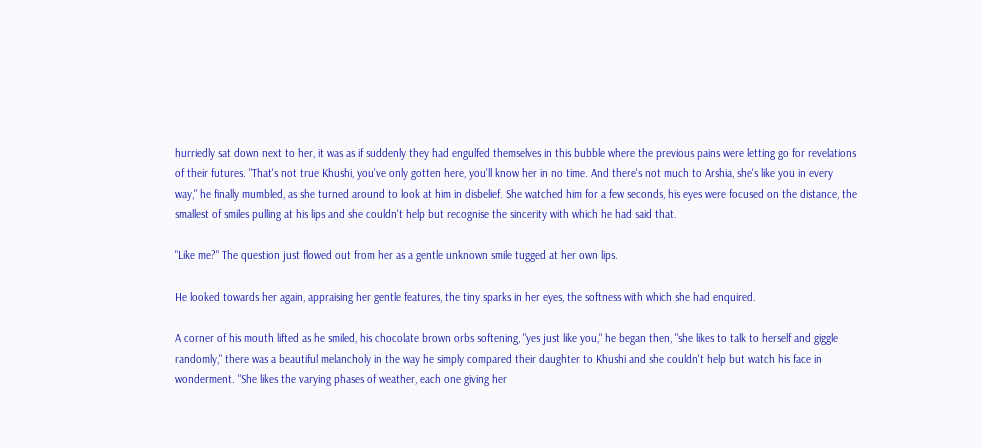hurriedly sat down next to her, it was as if suddenly they had engulfed themselves in this bubble where the previous pains were letting go for revelations of their futures. "That's not true Khushi, you've only gotten here, you'll know her in no time. And there's not much to Arshia, she's like you in every way," he finally mumbled, as she turned around to look at him in disbelief. She watched him for a few seconds, his eyes were focused on the distance, the smallest of smiles pulling at his lips and she couldn't help but recognise the sincerity with which he had said that.

"Like me?" The question just flowed out from her as a gentle unknown smile tugged at her own lips.

He looked towards her again, appraising her gentle features, the tiny sparks in her eyes, the softness with which she had enquired.

A corner of his mouth lifted as he smiled, his chocolate brown orbs softening, "yes just like you," he began then, "she likes to talk to herself and giggle randomly," there was a beautiful melancholy in the way he simply compared their daughter to Khushi and she couldn't help but watch his face in wonderment. "She likes the varying phases of weather, each one giving her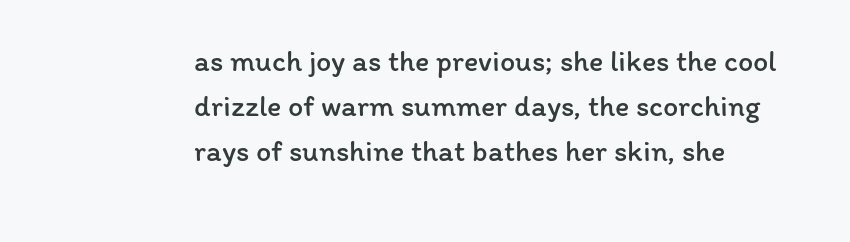as much joy as the previous; she likes the cool drizzle of warm summer days, the scorching rays of sunshine that bathes her skin, she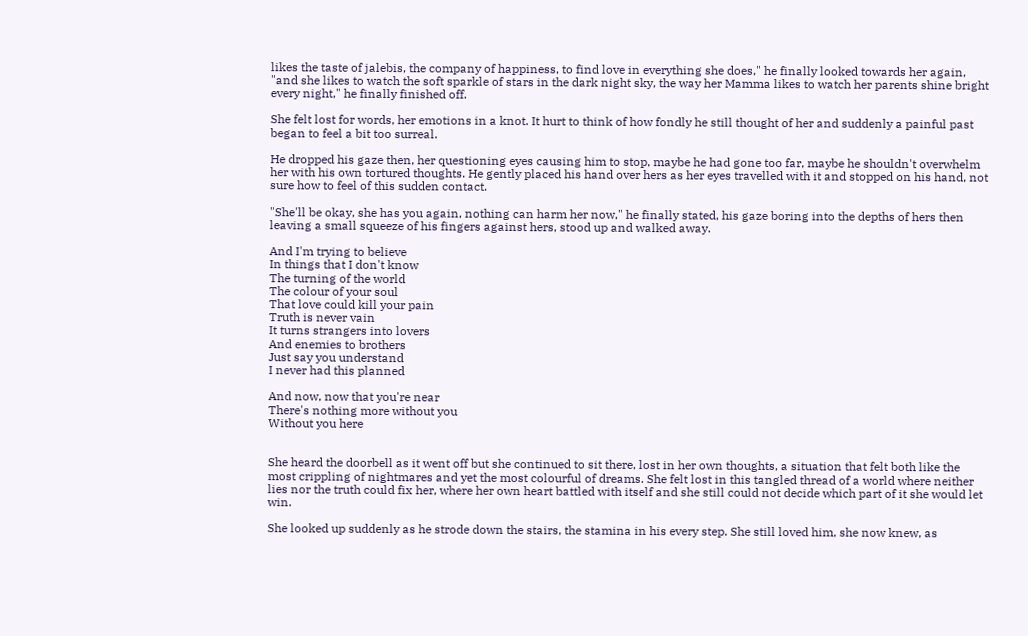likes the taste of jalebis, the company of happiness, to find love in everything she does," he finally looked towards her again, "and she likes to watch the soft sparkle of stars in the dark night sky, the way her Mamma likes to watch her parents shine bright every night," he finally finished off.

She felt lost for words, her emotions in a knot. It hurt to think of how fondly he still thought of her and suddenly a painful past began to feel a bit too surreal.

He dropped his gaze then, her questioning eyes causing him to stop, maybe he had gone too far, maybe he shouldn't overwhelm her with his own tortured thoughts. He gently placed his hand over hers as her eyes travelled with it and stopped on his hand, not sure how to feel of this sudden contact.

"She'll be okay, she has you again, nothing can harm her now," he finally stated, his gaze boring into the depths of hers then leaving a small squeeze of his fingers against hers, stood up and walked away.

And I'm trying to believe
In things that I don't know
The turning of the world
The colour of your soul
That love could kill your pain
Truth is never vain
It turns strangers into lovers
And enemies to brothers
Just say you understand
I never had this planned

And now, now that you're near
There's nothing more without you
Without you here


She heard the doorbell as it went off but she continued to sit there, lost in her own thoughts, a situation that felt both like the most crippling of nightmares and yet the most colourful of dreams. She felt lost in this tangled thread of a world where neither lies nor the truth could fix her, where her own heart battled with itself and she still could not decide which part of it she would let win.

She looked up suddenly as he strode down the stairs, the stamina in his every step. She still loved him, she now knew, as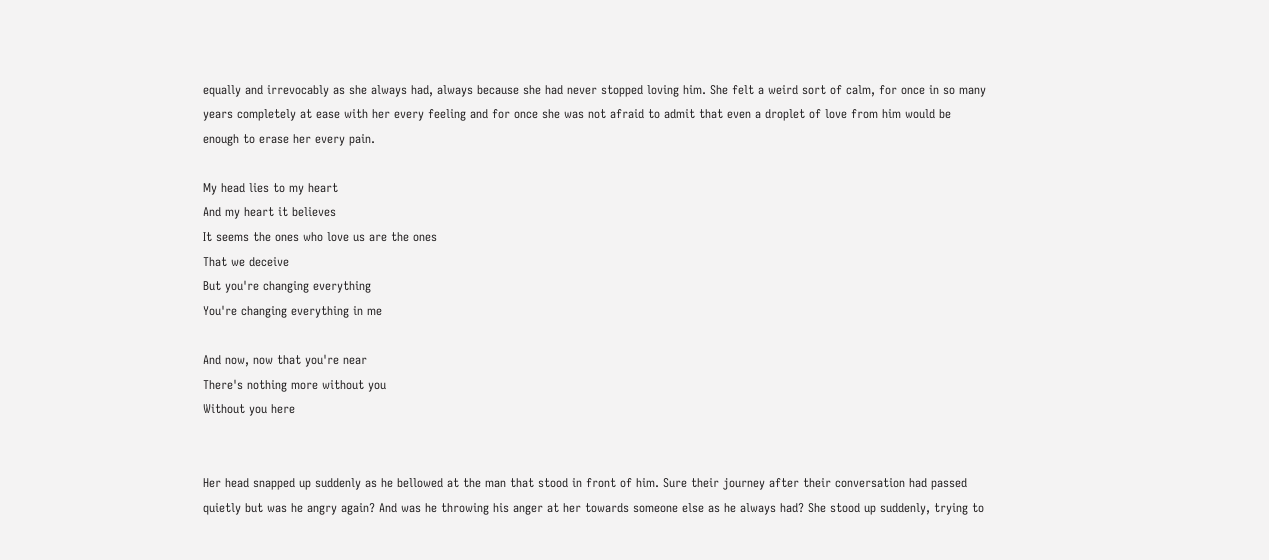equally and irrevocably as she always had, always because she had never stopped loving him. She felt a weird sort of calm, for once in so many years completely at ease with her every feeling and for once she was not afraid to admit that even a droplet of love from him would be enough to erase her every pain.

My head lies to my heart
And my heart it believes
It seems the ones who love us are the ones
That we deceive
But you're changing everything
You're changing everything in me

And now, now that you're near
There's nothing more without you
Without you here


Her head snapped up suddenly as he bellowed at the man that stood in front of him. Sure their journey after their conversation had passed quietly but was he angry again? And was he throwing his anger at her towards someone else as he always had? She stood up suddenly, trying to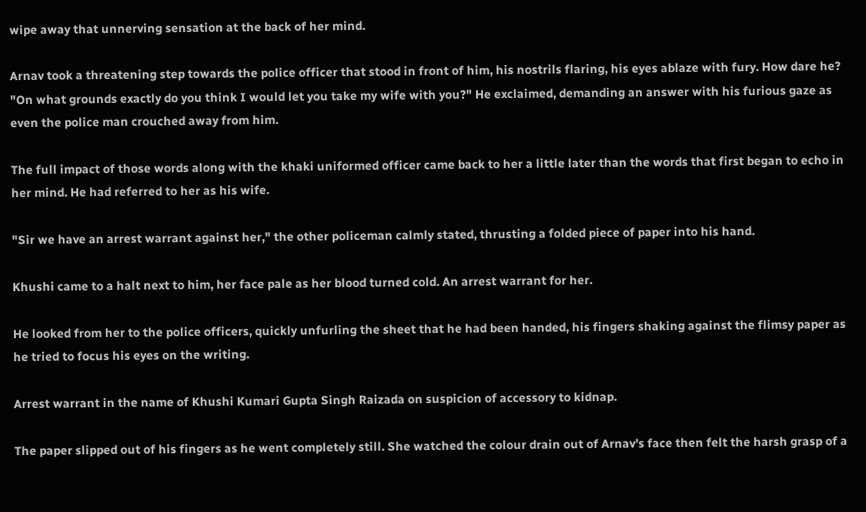wipe away that unnerving sensation at the back of her mind.

Arnav took a threatening step towards the police officer that stood in front of him, his nostrils flaring, his eyes ablaze with fury. How dare he? "On what grounds exactly do you think I would let you take my wife with you?" He exclaimed, demanding an answer with his furious gaze as even the police man crouched away from him.

The full impact of those words along with the khaki uniformed officer came back to her a little later than the words that first began to echo in her mind. He had referred to her as his wife.

"Sir we have an arrest warrant against her," the other policeman calmly stated, thrusting a folded piece of paper into his hand.

Khushi came to a halt next to him, her face pale as her blood turned cold. An arrest warrant for her.

He looked from her to the police officers, quickly unfurling the sheet that he had been handed, his fingers shaking against the flimsy paper as he tried to focus his eyes on the writing.

Arrest warrant in the name of Khushi Kumari Gupta Singh Raizada on suspicion of accessory to kidnap.

The paper slipped out of his fingers as he went completely still. She watched the colour drain out of Arnav's face then felt the harsh grasp of a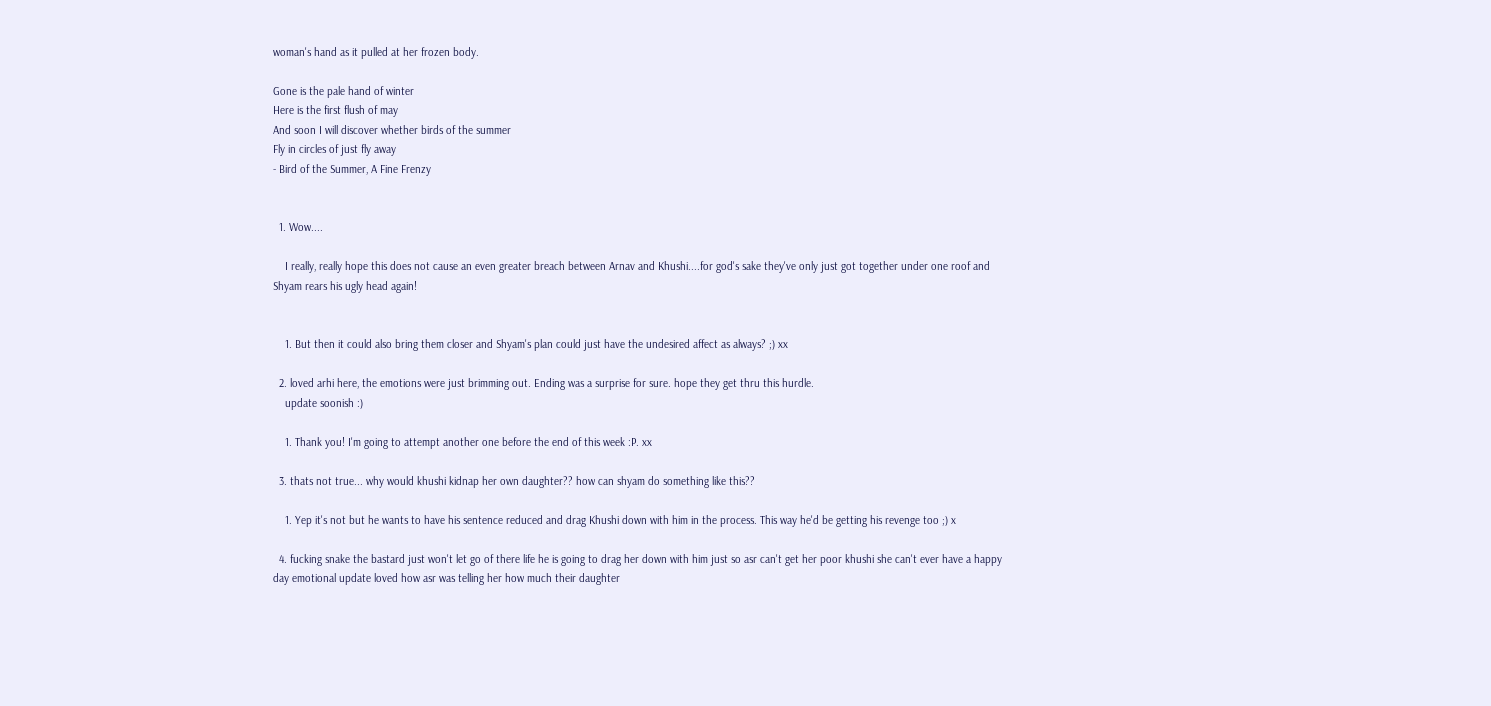woman's hand as it pulled at her frozen body.

Gone is the pale hand of winter
Here is the first flush of may
And soon I will discover whether birds of the summer
Fly in circles of just fly away
- Bird of the Summer, A Fine Frenzy


  1. Wow....

    I really, really hope this does not cause an even greater breach between Arnav and Khushi....for god's sake they've only just got together under one roof and Shyam rears his ugly head again!


    1. But then it could also bring them closer and Shyam's plan could just have the undesired affect as always? ;) xx

  2. loved arhi here, the emotions were just brimming out. Ending was a surprise for sure. hope they get thru this hurdle.
    update soonish :)

    1. Thank you! I'm going to attempt another one before the end of this week :P. xx

  3. thats not true... why would khushi kidnap her own daughter?? how can shyam do something like this??

    1. Yep it's not but he wants to have his sentence reduced and drag Khushi down with him in the process. This way he'd be getting his revenge too ;) x

  4. fucking snake the bastard just won't let go of there life he is going to drag her down with him just so asr can't get her poor khushi she can't ever have a happy day emotional update loved how asr was telling her how much their daughter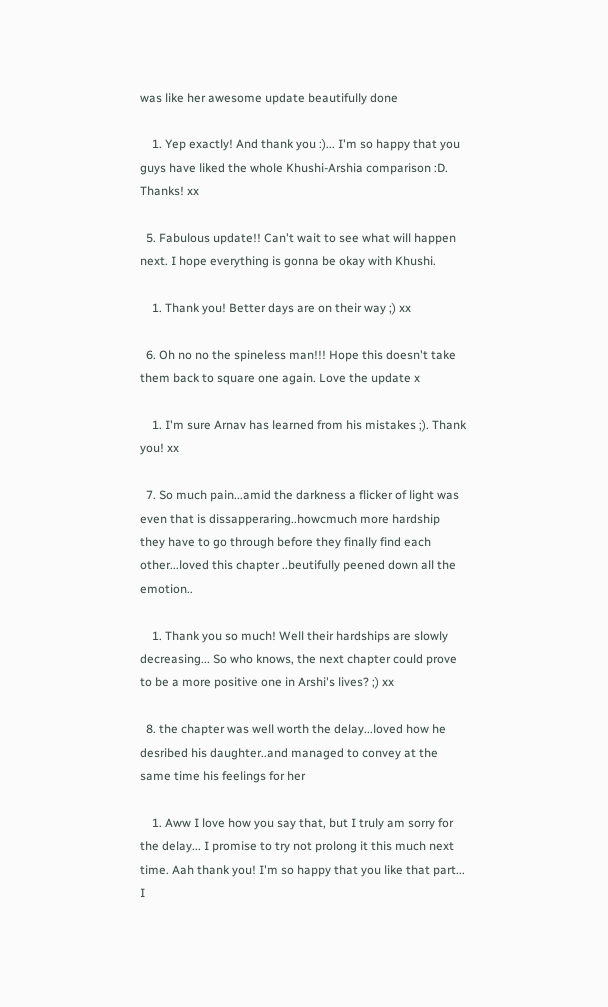was like her awesome update beautifully done

    1. Yep exactly! And thank you :)... I'm so happy that you guys have liked the whole Khushi-Arshia comparison :D. Thanks! xx

  5. Fabulous update!! Can't wait to see what will happen next. I hope everything is gonna be okay with Khushi.

    1. Thank you! Better days are on their way ;) xx

  6. Oh no no the spineless man!!! Hope this doesn't take them back to square one again. Love the update x

    1. I'm sure Arnav has learned from his mistakes ;). Thank you! xx

  7. So much pain...amid the darkness a flicker of light was even that is dissapperaring..howcmuch more hardship they have to go through before they finally find each other...loved this chapter ..beutifully peened down all the emotion..

    1. Thank you so much! Well their hardships are slowly decreasing... So who knows, the next chapter could prove to be a more positive one in Arshi's lives? ;) xx

  8. the chapter was well worth the delay...loved how he desribed his daughter..and managed to convey at the same time his feelings for her

    1. Aww I love how you say that, but I truly am sorry for the delay... I promise to try not prolong it this much next time. Aah thank you! I'm so happy that you like that part... I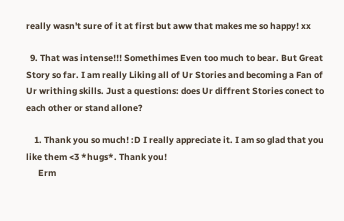really wasn't sure of it at first but aww that makes me so happy! xx

  9. That was intense!!! Somethimes Even too much to bear. But Great Story so far. I am really Liking all of Ur Stories and becoming a Fan of Ur writhing skills. Just a questions: does Ur diffrent Stories conect to each other or stand allone?

    1. Thank you so much! :D I really appreciate it. I am so glad that you like them <3 *hugs*. Thank you!
      Erm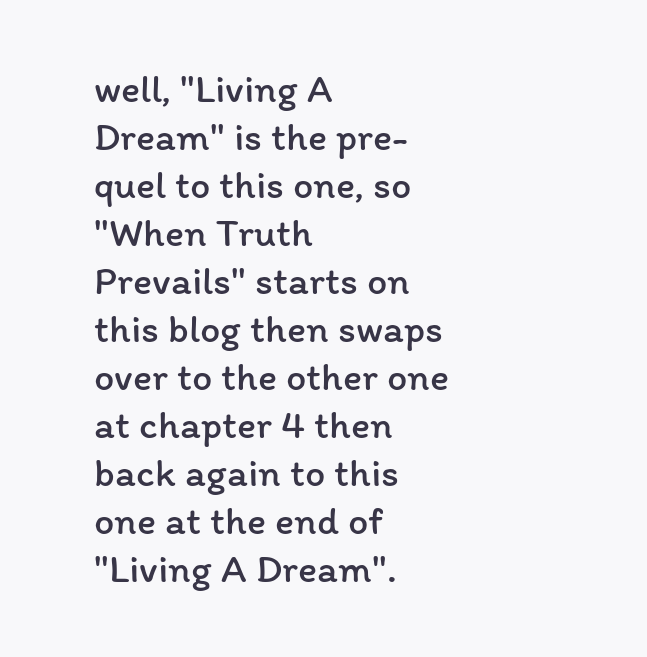well, "Living A Dream" is the pre-quel to this one, so "When Truth Prevails" starts on this blog then swaps over to the other one at chapter 4 then back again to this one at the end of "Living A Dream".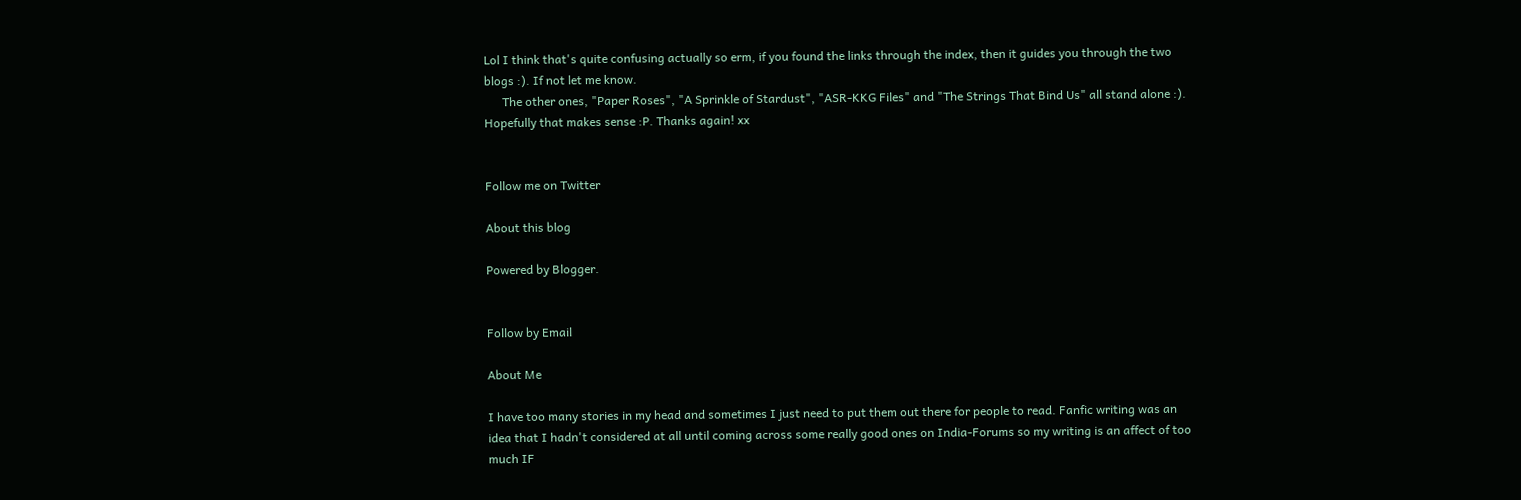Lol I think that's quite confusing actually so erm, if you found the links through the index, then it guides you through the two blogs :). If not let me know.
      The other ones, "Paper Roses", "A Sprinkle of Stardust", "ASR-KKG Files" and "The Strings That Bind Us" all stand alone :). Hopefully that makes sense :P. Thanks again! xx


Follow me on Twitter

About this blog

Powered by Blogger.


Follow by Email

About Me

I have too many stories in my head and sometimes I just need to put them out there for people to read. Fanfic writing was an idea that I hadn't considered at all until coming across some really good ones on India-Forums so my writing is an affect of too much IF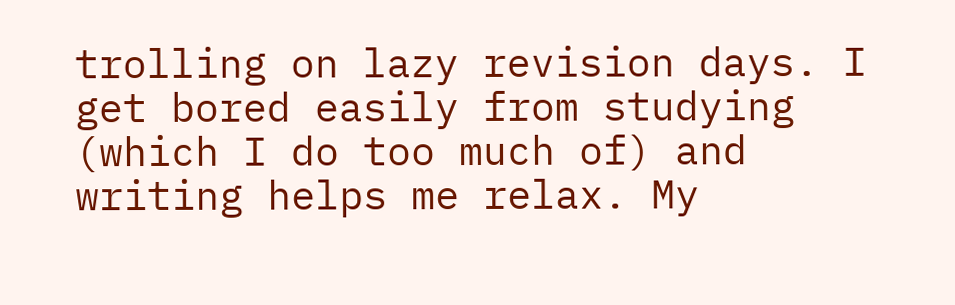trolling on lazy revision days. I get bored easily from studying (which I do too much of) and writing helps me relax. My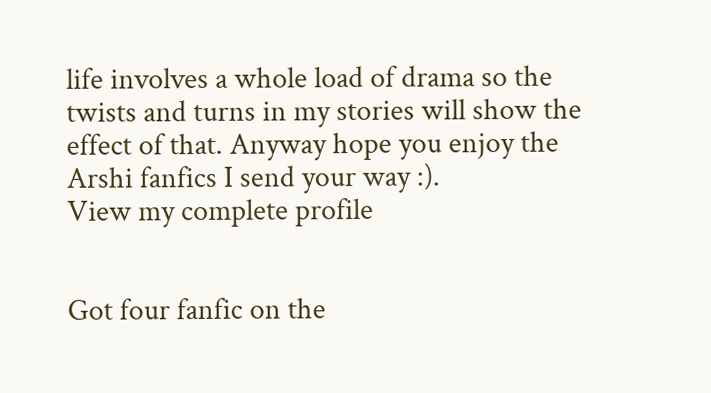life involves a whole load of drama so the twists and turns in my stories will show the effect of that. Anyway hope you enjoy the Arshi fanfics I send your way :).
View my complete profile


Got four fanfic on the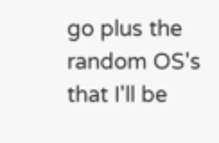go plus the random OS's that I'll be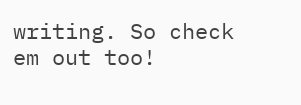writing. So check em out too!